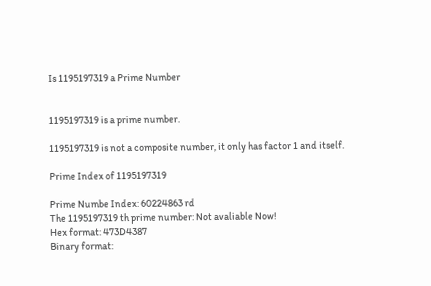Is 1195197319 a Prime Number


1195197319 is a prime number.

1195197319 is not a composite number, it only has factor 1 and itself.

Prime Index of 1195197319

Prime Numbe Index: 60224863 rd
The 1195197319 th prime number: Not avaliable Now!
Hex format: 473D4387
Binary format: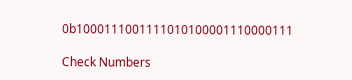0b1000111001111010100001110000111

Check Numbers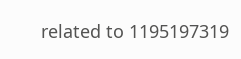related to 1195197319